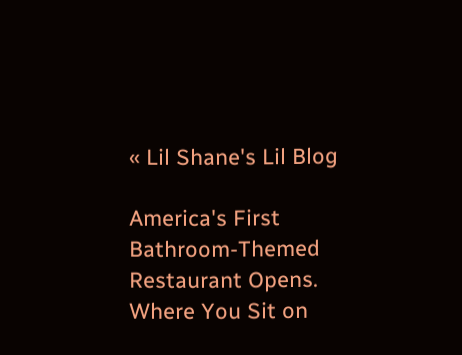« Lil Shane's Lil Blog

America's First Bathroom-Themed Restaurant Opens. Where You Sit on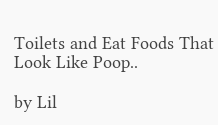Toilets and Eat Foods That Look Like Poop..

by Lil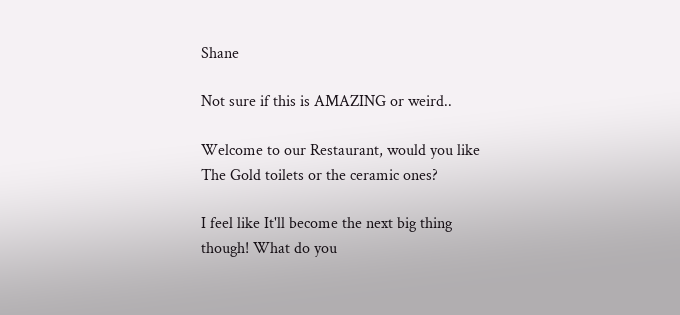Shane

Not sure if this is AMAZING or weird..

Welcome to our Restaurant, would you like The Gold toilets or the ceramic ones?

I feel like It'll become the next big thing though! What do you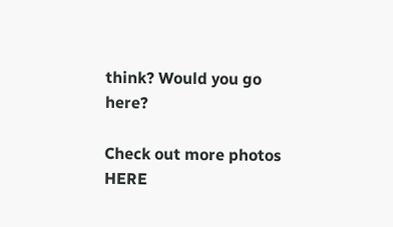think? Would you go here?

Check out more photos HERE